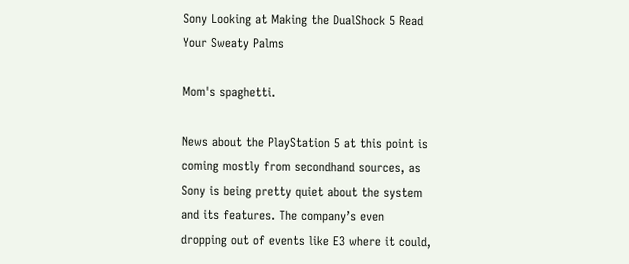Sony Looking at Making the DualShock 5 Read Your Sweaty Palms

Mom's spaghetti.

News about the PlayStation 5 at this point is coming mostly from secondhand sources, as Sony is being pretty quiet about the system and its features. The company’s even dropping out of events like E3 where it could,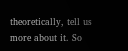theoretically, tell us more about it. So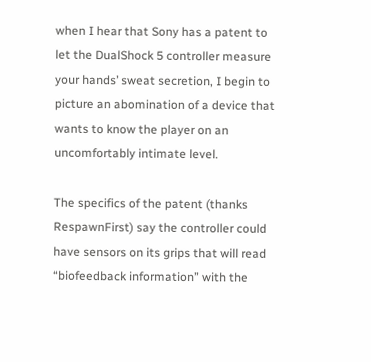when I hear that Sony has a patent to let the DualShock 5 controller measure your hands’ sweat secretion, I begin to picture an abomination of a device that wants to know the player on an uncomfortably intimate level.

The specifics of the patent (thanks RespawnFirst) say the controller could have sensors on its grips that will read “biofeedback information” with the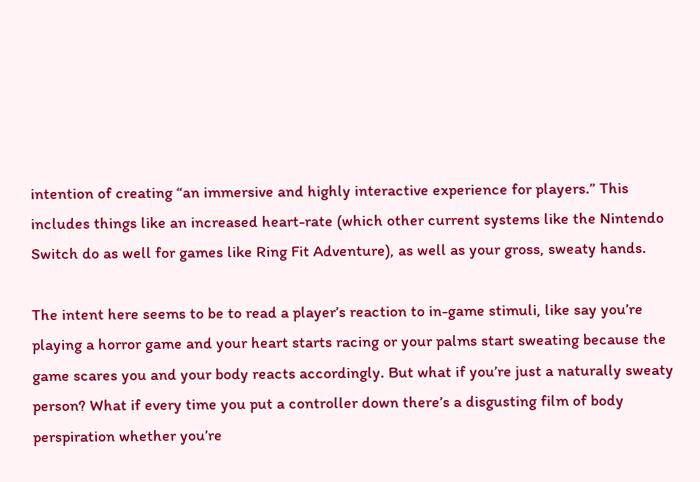intention of creating “an immersive and highly interactive experience for players.” This includes things like an increased heart-rate (which other current systems like the Nintendo Switch do as well for games like Ring Fit Adventure), as well as your gross, sweaty hands.

The intent here seems to be to read a player’s reaction to in-game stimuli, like say you’re playing a horror game and your heart starts racing or your palms start sweating because the game scares you and your body reacts accordingly. But what if you’re just a naturally sweaty person? What if every time you put a controller down there’s a disgusting film of body perspiration whether you’re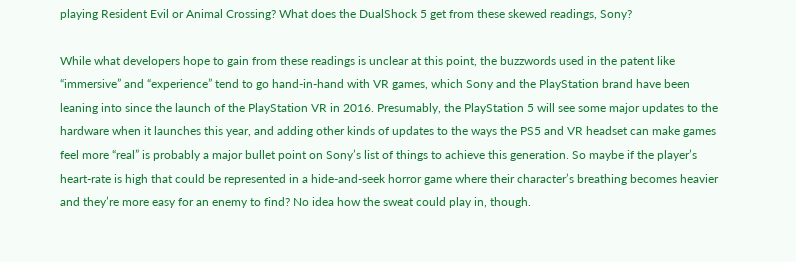playing Resident Evil or Animal Crossing? What does the DualShock 5 get from these skewed readings, Sony?

While what developers hope to gain from these readings is unclear at this point, the buzzwords used in the patent like “immersive” and “experience” tend to go hand-in-hand with VR games, which Sony and the PlayStation brand have been leaning into since the launch of the PlayStation VR in 2016. Presumably, the PlayStation 5 will see some major updates to the hardware when it launches this year, and adding other kinds of updates to the ways the PS5 and VR headset can make games feel more “real” is probably a major bullet point on Sony’s list of things to achieve this generation. So maybe if the player’s heart-rate is high that could be represented in a hide-and-seek horror game where their character’s breathing becomes heavier and they’re more easy for an enemy to find? No idea how the sweat could play in, though.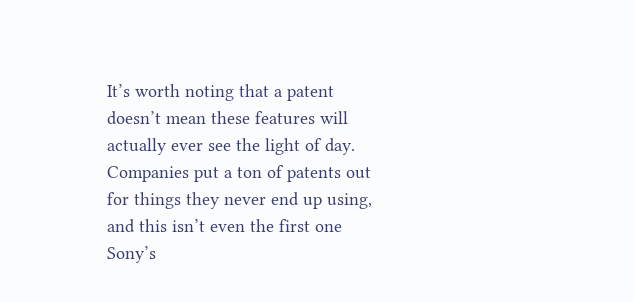It’s worth noting that a patent doesn’t mean these features will actually ever see the light of day. Companies put a ton of patents out for things they never end up using, and this isn’t even the first one Sony’s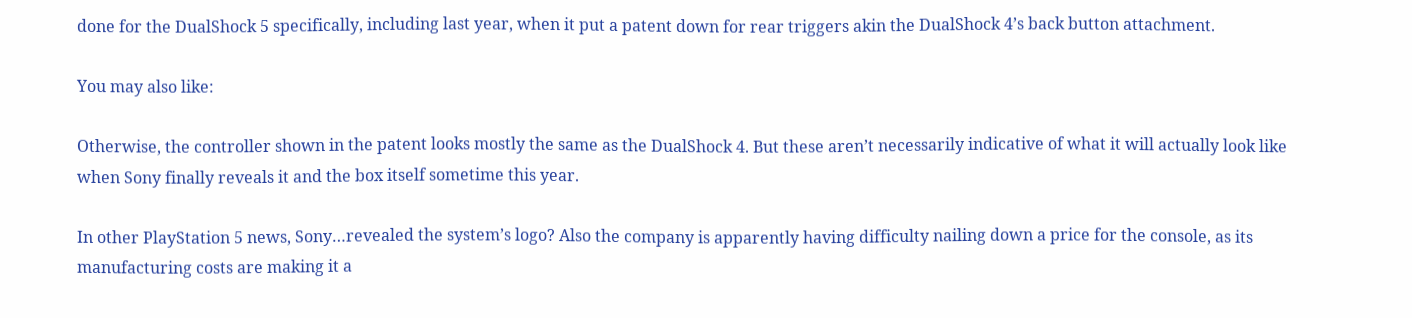done for the DualShock 5 specifically, including last year, when it put a patent down for rear triggers akin the DualShock 4’s back button attachment.

You may also like:

Otherwise, the controller shown in the patent looks mostly the same as the DualShock 4. But these aren’t necessarily indicative of what it will actually look like when Sony finally reveals it and the box itself sometime this year.

In other PlayStation 5 news, Sony…revealed the system’s logo? Also the company is apparently having difficulty nailing down a price for the console, as its manufacturing costs are making it a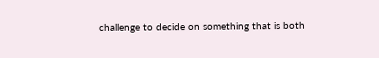challenge to decide on something that is both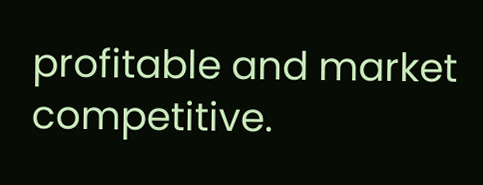profitable and market competitive.